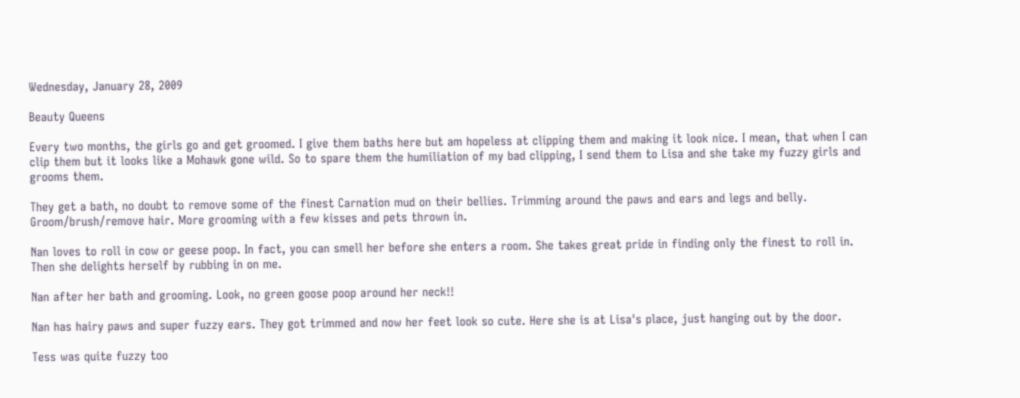Wednesday, January 28, 2009

Beauty Queens

Every two months, the girls go and get groomed. I give them baths here but am hopeless at clipping them and making it look nice. I mean, that when I can clip them but it looks like a Mohawk gone wild. So to spare them the humiliation of my bad clipping, I send them to Lisa and she take my fuzzy girls and grooms them.

They get a bath, no doubt to remove some of the finest Carnation mud on their bellies. Trimming around the paws and ears and legs and belly. Groom/brush/remove hair. More grooming with a few kisses and pets thrown in.

Nan loves to roll in cow or geese poop. In fact, you can smell her before she enters a room. She takes great pride in finding only the finest to roll in. Then she delights herself by rubbing in on me.

Nan after her bath and grooming. Look, no green goose poop around her neck!!

Nan has hairy paws and super fuzzy ears. They got trimmed and now her feet look so cute. Here she is at Lisa's place, just hanging out by the door.

Tess was quite fuzzy too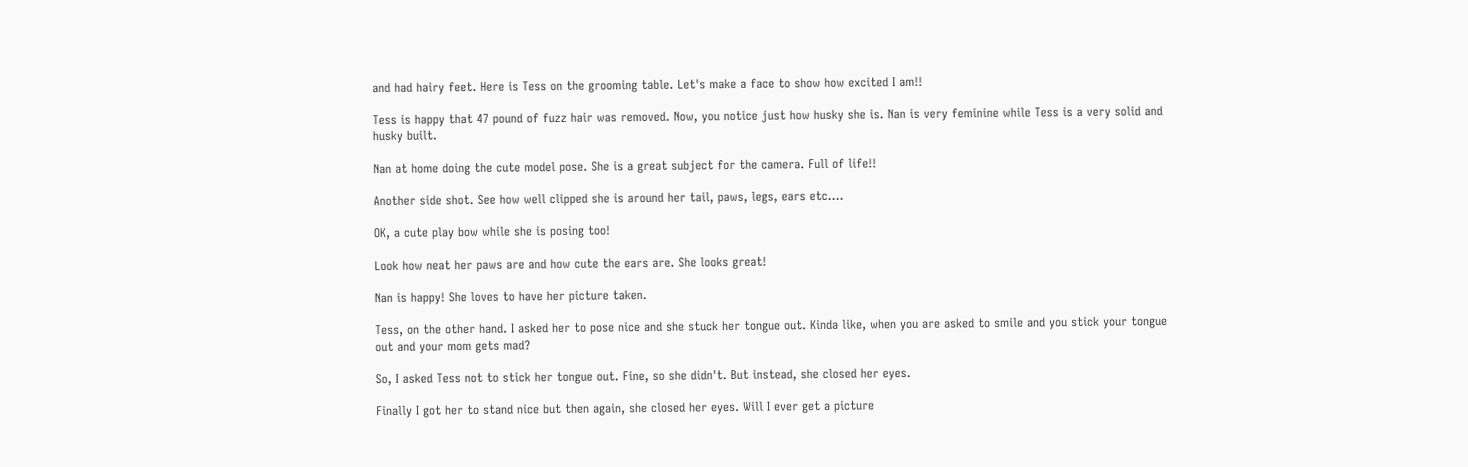and had hairy feet. Here is Tess on the grooming table. Let's make a face to show how excited I am!!

Tess is happy that 47 pound of fuzz hair was removed. Now, you notice just how husky she is. Nan is very feminine while Tess is a very solid and husky built.

Nan at home doing the cute model pose. She is a great subject for the camera. Full of life!!

Another side shot. See how well clipped she is around her tail, paws, legs, ears etc....

OK, a cute play bow while she is posing too!

Look how neat her paws are and how cute the ears are. She looks great!

Nan is happy! She loves to have her picture taken.

Tess, on the other hand. I asked her to pose nice and she stuck her tongue out. Kinda like, when you are asked to smile and you stick your tongue out and your mom gets mad?

So, I asked Tess not to stick her tongue out. Fine, so she didn't. But instead, she closed her eyes.

Finally I got her to stand nice but then again, she closed her eyes. Will I ever get a picture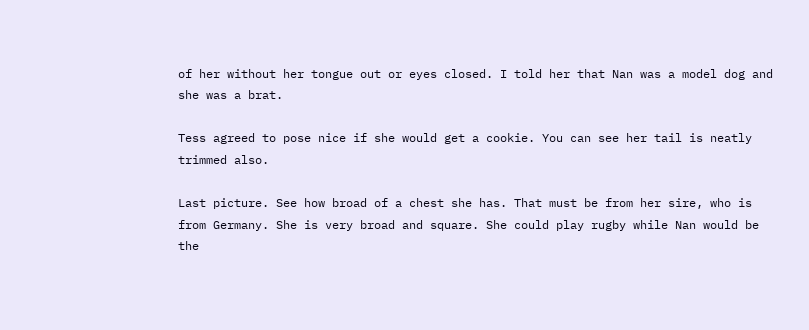of her without her tongue out or eyes closed. I told her that Nan was a model dog and she was a brat.

Tess agreed to pose nice if she would get a cookie. You can see her tail is neatly trimmed also.

Last picture. See how broad of a chest she has. That must be from her sire, who is from Germany. She is very broad and square. She could play rugby while Nan would be the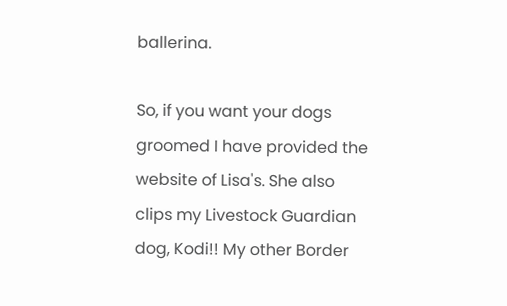ballerina.

So, if you want your dogs groomed I have provided the website of Lisa's. She also clips my Livestock Guardian dog, Kodi!! My other Border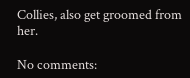Collies, also get groomed from her.

No comments: